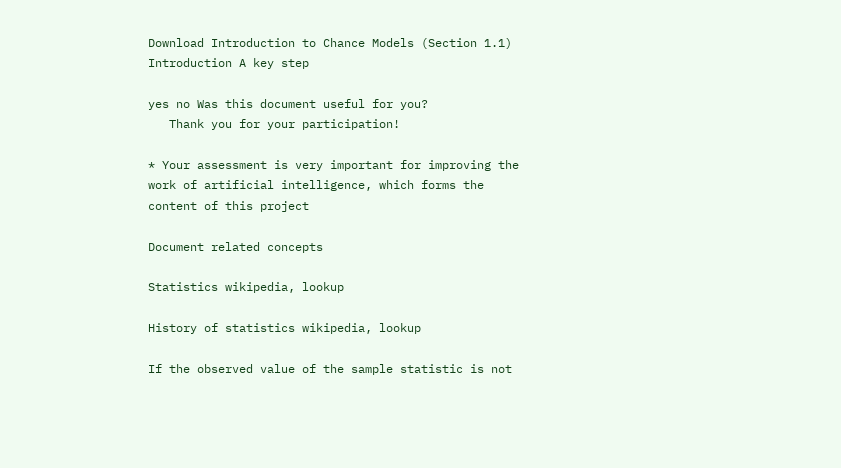Download Introduction to Chance Models (Section 1.1) Introduction A key step

yes no Was this document useful for you?
   Thank you for your participation!

* Your assessment is very important for improving the work of artificial intelligence, which forms the content of this project

Document related concepts

Statistics wikipedia, lookup

History of statistics wikipedia, lookup

If the observed value of the sample statistic is not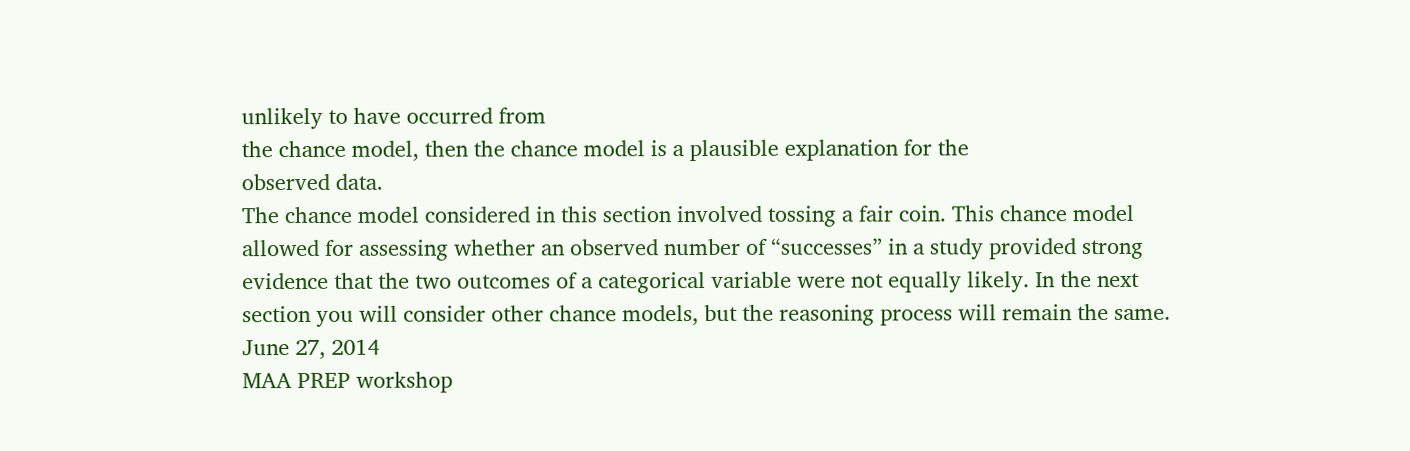unlikely to have occurred from
the chance model, then the chance model is a plausible explanation for the
observed data.
The chance model considered in this section involved tossing a fair coin. This chance model
allowed for assessing whether an observed number of “successes” in a study provided strong
evidence that the two outcomes of a categorical variable were not equally likely. In the next
section you will consider other chance models, but the reasoning process will remain the same.
June 27, 2014
MAA PREP workshop